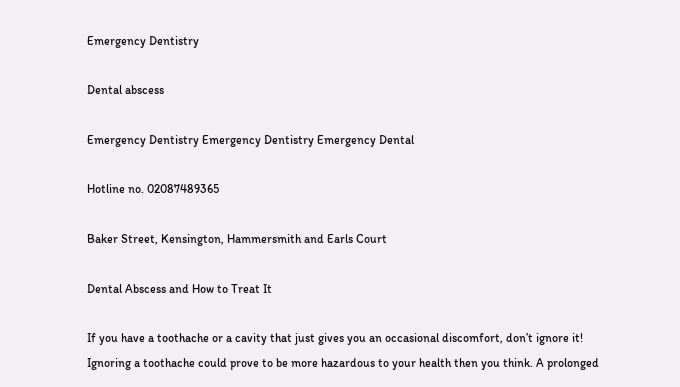Emergency Dentistry

Dental abscess

Emergency Dentistry Emergency Dentistry Emergency Dental

Hotline no. 02087489365

Baker Street, Kensington, Hammersmith and Earls Court

Dental Abscess and How to Treat It

If you have a toothache or a cavity that just gives you an occasional discomfort, don’t ignore it! Ignoring a toothache could prove to be more hazardous to your health then you think. A prolonged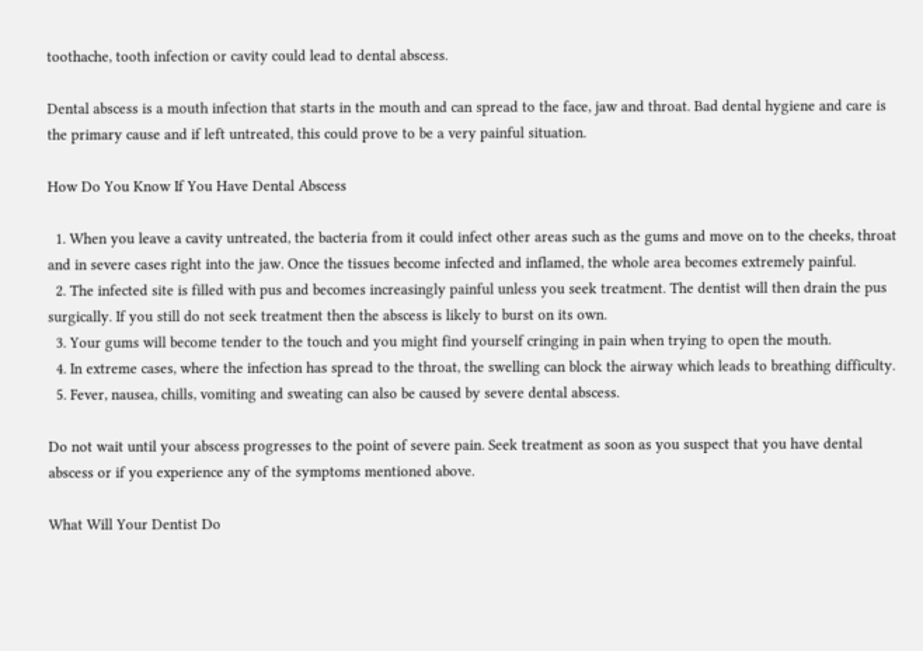toothache, tooth infection or cavity could lead to dental abscess.

Dental abscess is a mouth infection that starts in the mouth and can spread to the face, jaw and throat. Bad dental hygiene and care is the primary cause and if left untreated, this could prove to be a very painful situation.

How Do You Know If You Have Dental Abscess

  1. When you leave a cavity untreated, the bacteria from it could infect other areas such as the gums and move on to the cheeks, throat and in severe cases right into the jaw. Once the tissues become infected and inflamed, the whole area becomes extremely painful.
  2. The infected site is filled with pus and becomes increasingly painful unless you seek treatment. The dentist will then drain the pus surgically. If you still do not seek treatment then the abscess is likely to burst on its own.
  3. Your gums will become tender to the touch and you might find yourself cringing in pain when trying to open the mouth.
  4. In extreme cases, where the infection has spread to the throat, the swelling can block the airway which leads to breathing difficulty.
  5. Fever, nausea, chills, vomiting and sweating can also be caused by severe dental abscess.

Do not wait until your abscess progresses to the point of severe pain. Seek treatment as soon as you suspect that you have dental abscess or if you experience any of the symptoms mentioned above.

What Will Your Dentist Do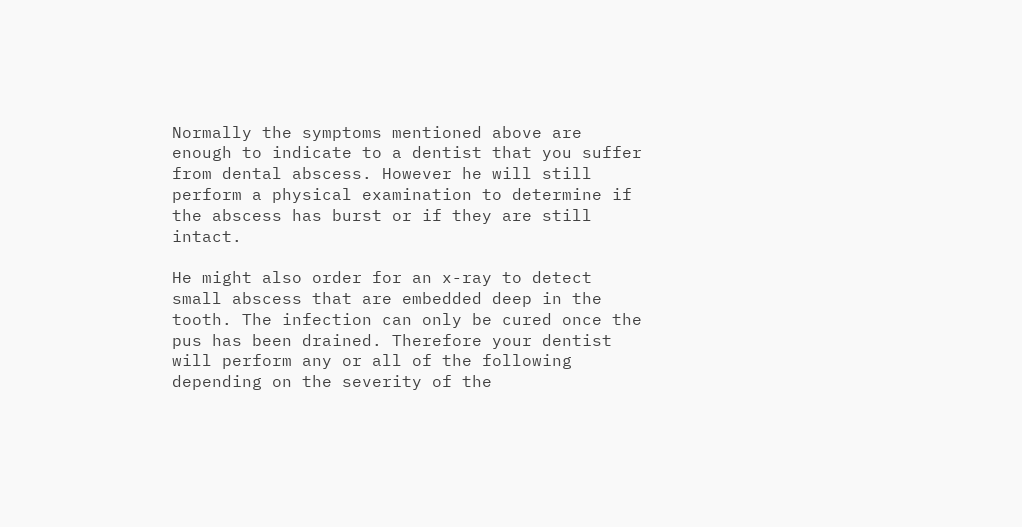Normally the symptoms mentioned above are enough to indicate to a dentist that you suffer from dental abscess. However he will still perform a physical examination to determine if the abscess has burst or if they are still intact.

He might also order for an x-ray to detect small abscess that are embedded deep in the tooth. The infection can only be cured once the pus has been drained. Therefore your dentist will perform any or all of the following depending on the severity of the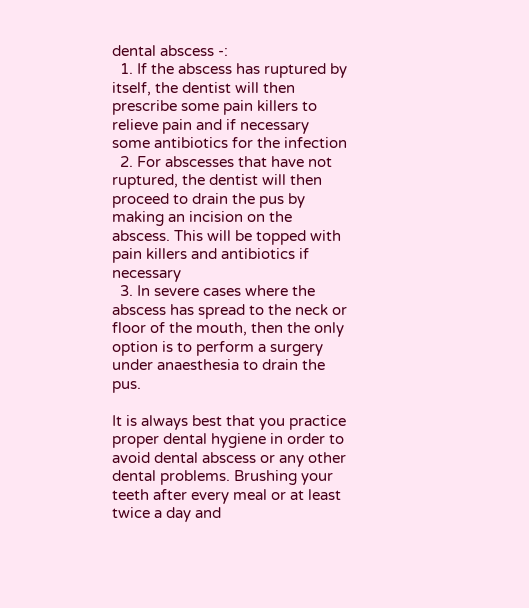dental abscess -:
  1. If the abscess has ruptured by itself, the dentist will then prescribe some pain killers to relieve pain and if necessary some antibiotics for the infection
  2. For abscesses that have not ruptured, the dentist will then proceed to drain the pus by making an incision on the abscess. This will be topped with pain killers and antibiotics if necessary
  3. In severe cases where the abscess has spread to the neck or floor of the mouth, then the only option is to perform a surgery under anaesthesia to drain the pus.

It is always best that you practice proper dental hygiene in order to avoid dental abscess or any other dental problems. Brushing your teeth after every meal or at least twice a day and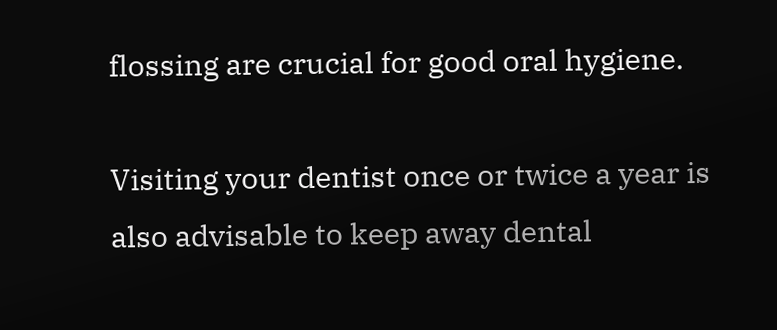flossing are crucial for good oral hygiene.

Visiting your dentist once or twice a year is also advisable to keep away dental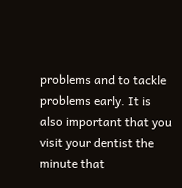problems and to tackle problems early. It is also important that you visit your dentist the minute that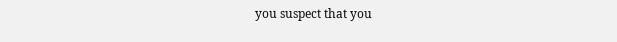you suspect that you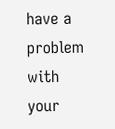have a problem with your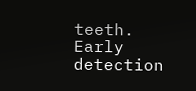teeth. Early detection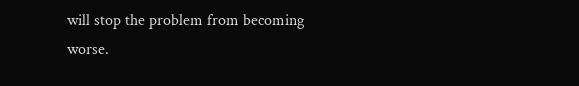will stop the problem from becoming worse.